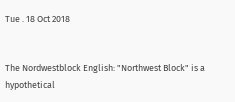Tue . 18 Oct 2018


The Nordwestblock English: "Northwest Block" is a hypothetical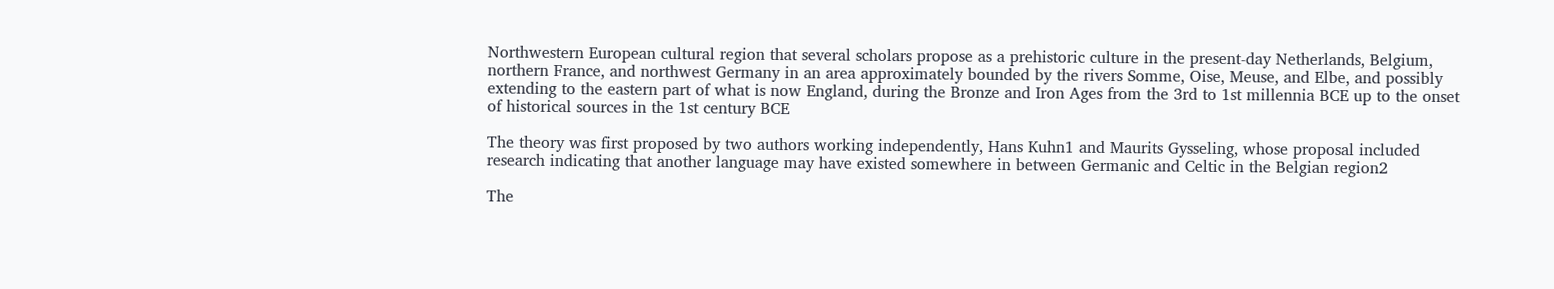Northwestern European cultural region that several scholars propose as a prehistoric culture in the present-day Netherlands, Belgium, northern France, and northwest Germany in an area approximately bounded by the rivers Somme, Oise, Meuse, and Elbe, and possibly extending to the eastern part of what is now England, during the Bronze and Iron Ages from the 3rd to 1st millennia BCE up to the onset of historical sources in the 1st century BCE

The theory was first proposed by two authors working independently, Hans Kuhn1 and Maurits Gysseling, whose proposal included research indicating that another language may have existed somewhere in between Germanic and Celtic in the Belgian region2

The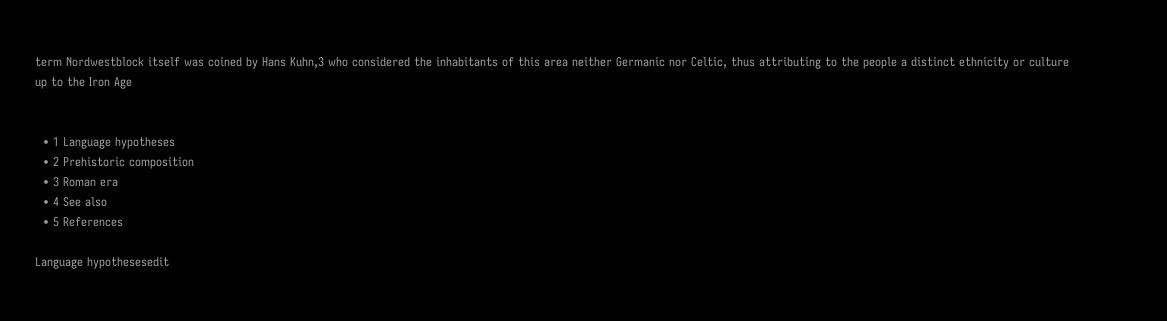term Nordwestblock itself was coined by Hans Kuhn,3 who considered the inhabitants of this area neither Germanic nor Celtic, thus attributing to the people a distinct ethnicity or culture up to the Iron Age


  • 1 Language hypotheses
  • 2 Prehistoric composition
  • 3 Roman era
  • 4 See also
  • 5 References

Language hypothesesedit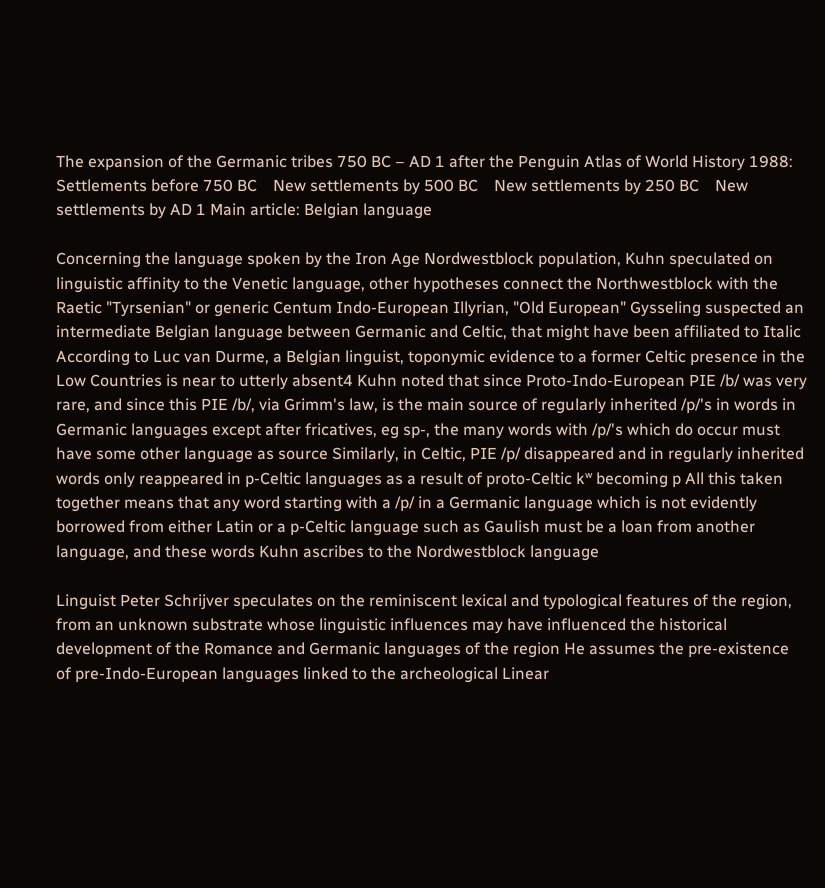The expansion of the Germanic tribes 750 BC – AD 1 after the Penguin Atlas of World History 1988:    Settlements before 750 BC    New settlements by 500 BC    New settlements by 250 BC    New settlements by AD 1 Main article: Belgian language

Concerning the language spoken by the Iron Age Nordwestblock population, Kuhn speculated on linguistic affinity to the Venetic language, other hypotheses connect the Northwestblock with the Raetic "Tyrsenian" or generic Centum Indo-European Illyrian, "Old European" Gysseling suspected an intermediate Belgian language between Germanic and Celtic, that might have been affiliated to Italic According to Luc van Durme, a Belgian linguist, toponymic evidence to a former Celtic presence in the Low Countries is near to utterly absent4 Kuhn noted that since Proto-Indo-European PIE /b/ was very rare, and since this PIE /b/, via Grimm's law, is the main source of regularly inherited /p/'s in words in Germanic languages except after fricatives, eg sp-, the many words with /p/'s which do occur must have some other language as source Similarly, in Celtic, PIE /p/ disappeared and in regularly inherited words only reappeared in p-Celtic languages as a result of proto-Celtic kʷ becoming p All this taken together means that any word starting with a /p/ in a Germanic language which is not evidently borrowed from either Latin or a p-Celtic language such as Gaulish must be a loan from another language, and these words Kuhn ascribes to the Nordwestblock language

Linguist Peter Schrijver speculates on the reminiscent lexical and typological features of the region, from an unknown substrate whose linguistic influences may have influenced the historical development of the Romance and Germanic languages of the region He assumes the pre-existence of pre-Indo-European languages linked to the archeological Linear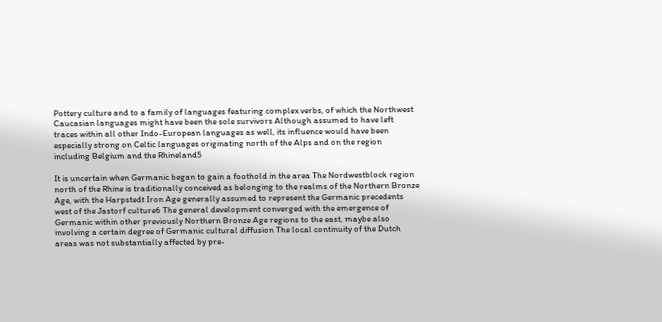Pottery culture and to a family of languages featuring complex verbs, of which the Northwest Caucasian languages might have been the sole survivors Although assumed to have left traces within all other Indo-European languages as well, its influence would have been especially strong on Celtic languages originating north of the Alps and on the region including Belgium and the Rhineland5

It is uncertain when Germanic began to gain a foothold in the area The Nordwestblock region north of the Rhine is traditionally conceived as belonging to the realms of the Northern Bronze Age, with the Harpstedt Iron Age generally assumed to represent the Germanic precedents west of the Jastorf culture6 The general development converged with the emergence of Germanic within other previously Northern Bronze Age regions to the east, maybe also involving a certain degree of Germanic cultural diffusion The local continuity of the Dutch areas was not substantially affected by pre-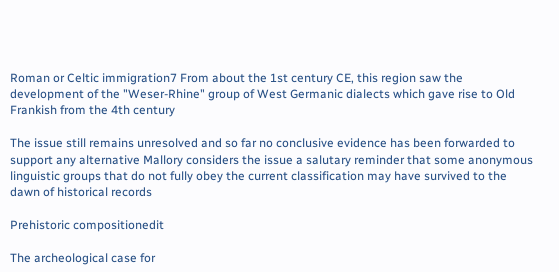Roman or Celtic immigration7 From about the 1st century CE, this region saw the development of the "Weser-Rhine" group of West Germanic dialects which gave rise to Old Frankish from the 4th century

The issue still remains unresolved and so far no conclusive evidence has been forwarded to support any alternative Mallory considers the issue a salutary reminder that some anonymous linguistic groups that do not fully obey the current classification may have survived to the dawn of historical records

Prehistoric compositionedit

The archeological case for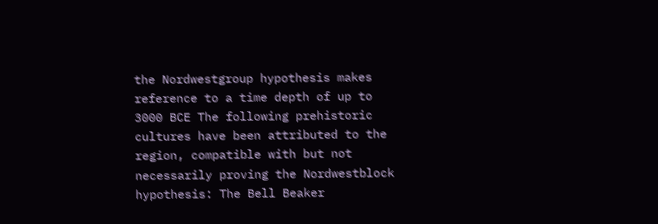the Nordwestgroup hypothesis makes reference to a time depth of up to 3000 BCE The following prehistoric cultures have been attributed to the region, compatible with but not necessarily proving the Nordwestblock hypothesis: The Bell Beaker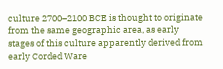culture 2700–2100 BCE is thought to originate from the same geographic area, as early stages of this culture apparently derived from early Corded Ware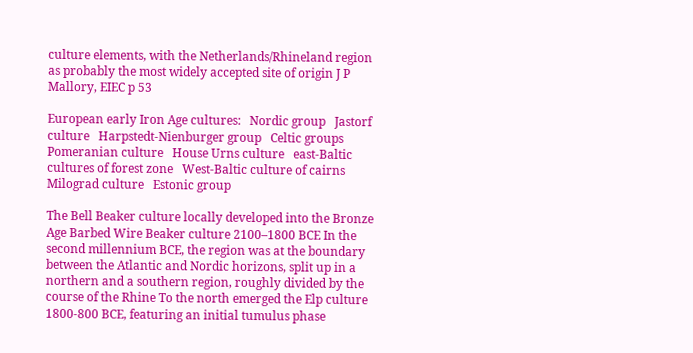culture elements, with the Netherlands/Rhineland region as probably the most widely accepted site of origin J P Mallory, EIEC p 53

European early Iron Age cultures:   Nordic group   Jastorf culture   Harpstedt-Nienburger group   Celtic groups   Pomeranian culture   House Urns culture   east-Baltic cultures of forest zone   West-Baltic culture of cairns   Milograd culture   Estonic group

The Bell Beaker culture locally developed into the Bronze Age Barbed Wire Beaker culture 2100–1800 BCE In the second millennium BCE, the region was at the boundary between the Atlantic and Nordic horizons, split up in a northern and a southern region, roughly divided by the course of the Rhine To the north emerged the Elp culture 1800-800 BCE, featuring an initial tumulus phase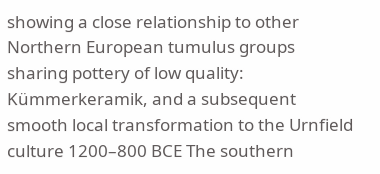showing a close relationship to other Northern European tumulus groups sharing pottery of low quality: Kümmerkeramik, and a subsequent smooth local transformation to the Urnfield culture 1200–800 BCE The southern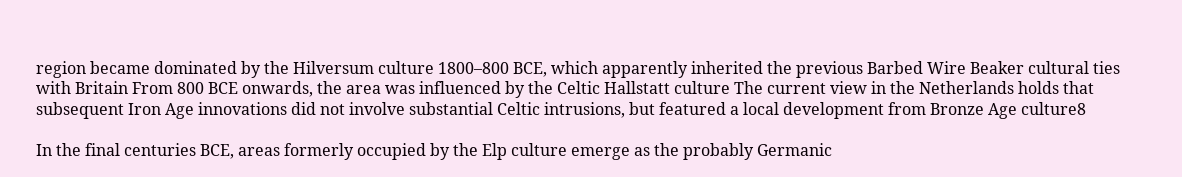region became dominated by the Hilversum culture 1800–800 BCE, which apparently inherited the previous Barbed Wire Beaker cultural ties with Britain From 800 BCE onwards, the area was influenced by the Celtic Hallstatt culture The current view in the Netherlands holds that subsequent Iron Age innovations did not involve substantial Celtic intrusions, but featured a local development from Bronze Age culture8

In the final centuries BCE, areas formerly occupied by the Elp culture emerge as the probably Germanic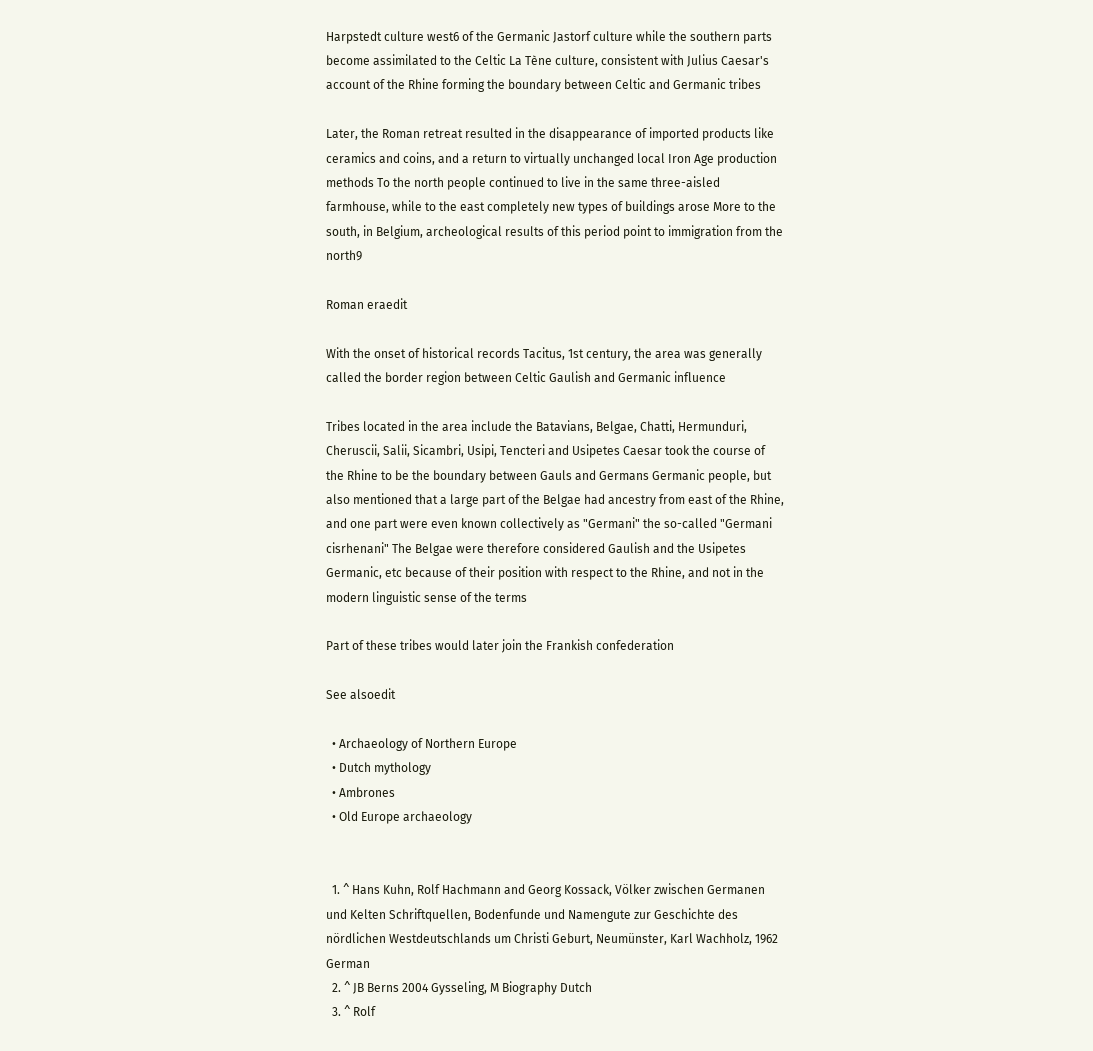Harpstedt culture west6 of the Germanic Jastorf culture while the southern parts become assimilated to the Celtic La Tène culture, consistent with Julius Caesar's account of the Rhine forming the boundary between Celtic and Germanic tribes

Later, the Roman retreat resulted in the disappearance of imported products like ceramics and coins, and a return to virtually unchanged local Iron Age production methods To the north people continued to live in the same three-aisled farmhouse, while to the east completely new types of buildings arose More to the south, in Belgium, archeological results of this period point to immigration from the north9

Roman eraedit

With the onset of historical records Tacitus, 1st century, the area was generally called the border region between Celtic Gaulish and Germanic influence

Tribes located in the area include the Batavians, Belgae, Chatti, Hermunduri, Cheruscii, Salii, Sicambri, Usipi, Tencteri and Usipetes Caesar took the course of the Rhine to be the boundary between Gauls and Germans Germanic people, but also mentioned that a large part of the Belgae had ancestry from east of the Rhine, and one part were even known collectively as "Germani" the so-called "Germani cisrhenani" The Belgae were therefore considered Gaulish and the Usipetes Germanic, etc because of their position with respect to the Rhine, and not in the modern linguistic sense of the terms

Part of these tribes would later join the Frankish confederation

See alsoedit

  • Archaeology of Northern Europe
  • Dutch mythology
  • Ambrones
  • Old Europe archaeology


  1. ^ Hans Kuhn, Rolf Hachmann and Georg Kossack, Völker zwischen Germanen und Kelten Schriftquellen, Bodenfunde und Namengute zur Geschichte des nördlichen Westdeutschlands um Christi Geburt, Neumünster, Karl Wachholz, 1962 German
  2. ^ JB Berns 2004 Gysseling, M Biography Dutch
  3. ^ Rolf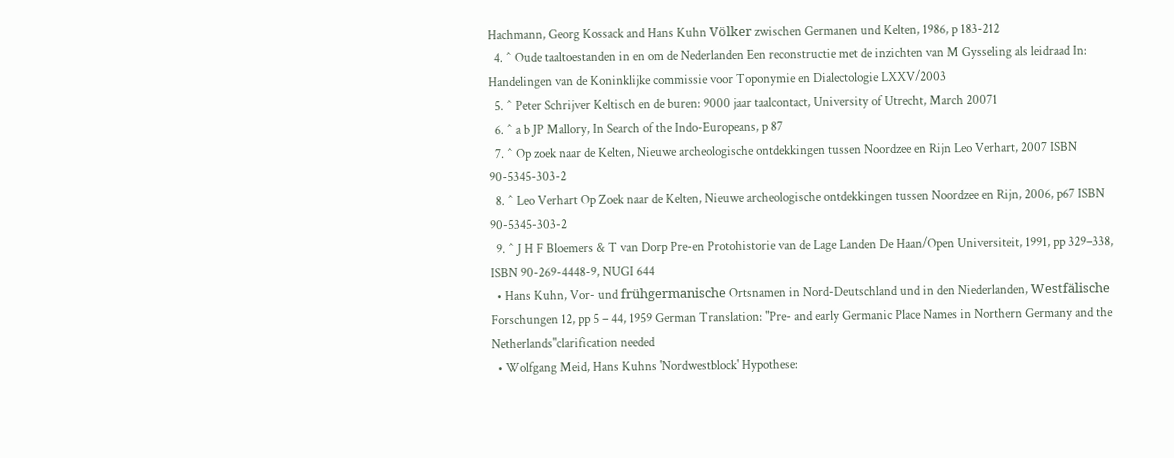Hachmann, Georg Kossack and Hans Kuhn Völker zwischen Germanen und Kelten, 1986, p 183-212
  4. ^ Oude taaltoestanden in en om de Nederlanden Een reconstructie met de inzichten van M Gysseling als leidraad In: Handelingen van de Koninklijke commissie voor Toponymie en Dialectologie LXXV/2003
  5. ^ Peter Schrijver Keltisch en de buren: 9000 jaar taalcontact, University of Utrecht, March 20071
  6. ^ a b JP Mallory, In Search of the Indo-Europeans, p 87
  7. ^ Op zoek naar de Kelten, Nieuwe archeologische ontdekkingen tussen Noordzee en Rijn Leo Verhart, 2007 ISBN 90-5345-303-2
  8. ^ Leo Verhart Op Zoek naar de Kelten, Nieuwe archeologische ontdekkingen tussen Noordzee en Rijn, 2006, p67 ISBN 90-5345-303-2
  9. ^ J H F Bloemers & T van Dorp Pre-en Protohistorie van de Lage Landen De Haan/Open Universiteit, 1991, pp 329–338, ISBN 90-269-4448-9, NUGI 644
  • Hans Kuhn, Vor- und frühgermanische Ortsnamen in Nord-Deutschland und in den Niederlanden, Westfälische Forschungen 12, pp 5 – 44, 1959 German Translation: "Pre- and early Germanic Place Names in Northern Germany and the Netherlands"clarification needed
  • Wolfgang Meid, Hans Kuhns 'Nordwestblock' Hypothese: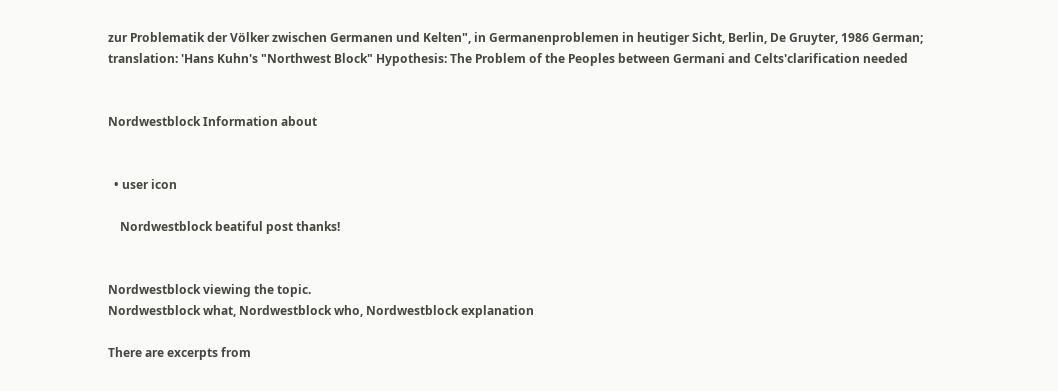zur Problematik der Völker zwischen Germanen und Kelten", in Germanenproblemen in heutiger Sicht, Berlin, De Gruyter, 1986 German; translation: 'Hans Kuhn's "Northwest Block" Hypothesis: The Problem of the Peoples between Germani and Celts'clarification needed


Nordwestblock Information about


  • user icon

    Nordwestblock beatiful post thanks!


Nordwestblock viewing the topic.
Nordwestblock what, Nordwestblock who, Nordwestblock explanation

There are excerpts from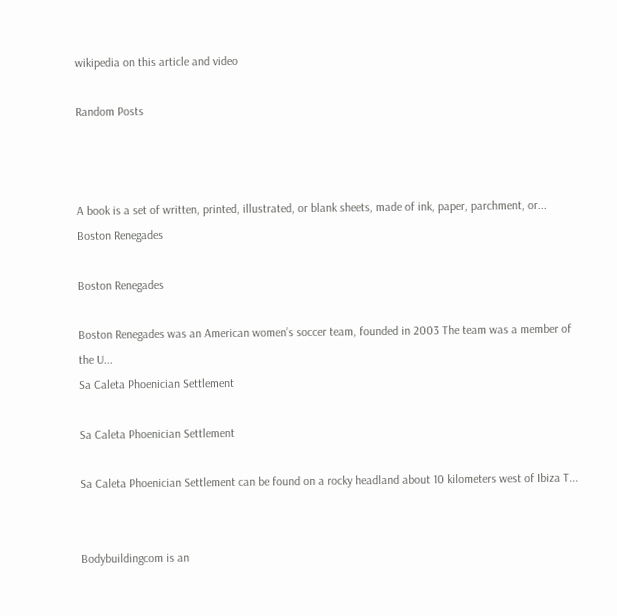wikipedia on this article and video

Random Posts



A book is a set of written, printed, illustrated, or blank sheets, made of ink, paper, parchment, or...
Boston Renegades

Boston Renegades

Boston Renegades was an American women’s soccer team, founded in 2003 The team was a member of the U...
Sa Caleta Phoenician Settlement

Sa Caleta Phoenician Settlement

Sa Caleta Phoenician Settlement can be found on a rocky headland about 10 kilometers west of Ibiza T...


Bodybuildingcom is an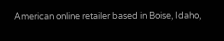American online retailer based in Boise, Idaho,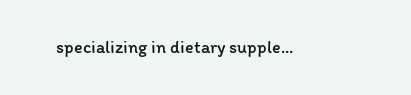specializing in dietary supple...